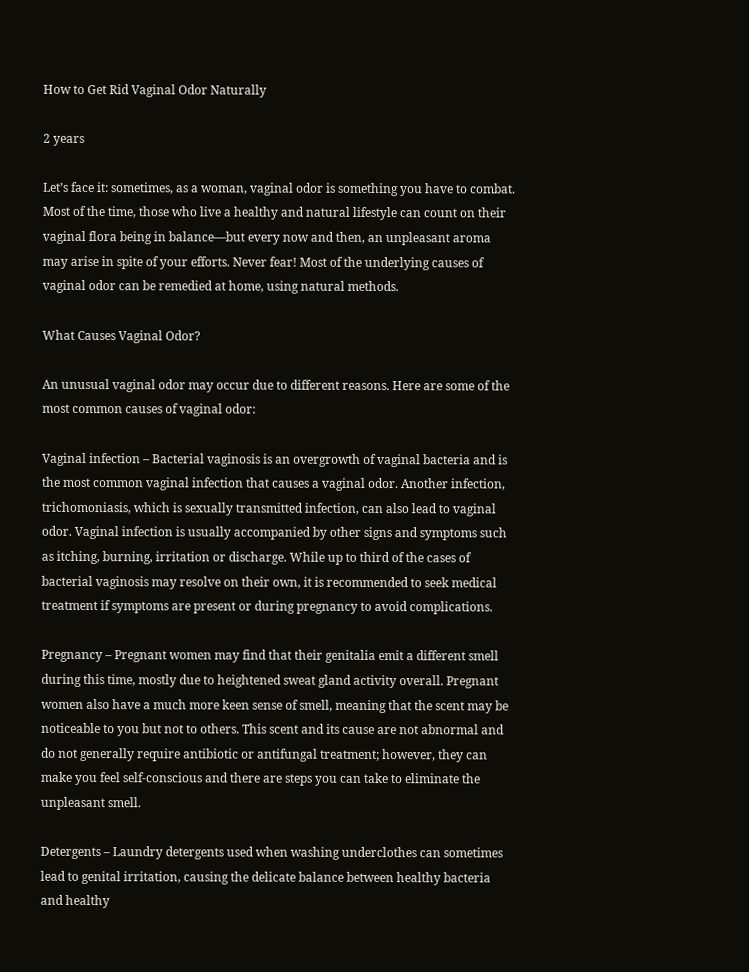How to Get Rid Vaginal Odor Naturally

2 years

Let’s face it: sometimes, as a woman, vaginal odor is something you have to combat. Most of the time, those who live a healthy and natural lifestyle can count on their vaginal flora being in balance—but every now and then, an unpleasant aroma may arise in spite of your efforts. Never fear! Most of the underlying causes of vaginal odor can be remedied at home, using natural methods.

What Causes Vaginal Odor?

An unusual vaginal odor may occur due to different reasons. Here are some of the most common causes of vaginal odor:

Vaginal infection – Bacterial vaginosis is an overgrowth of vaginal bacteria and is the most common vaginal infection that causes a vaginal odor. Another infection, trichomoniasis, which is sexually transmitted infection, can also lead to vaginal odor. Vaginal infection is usually accompanied by other signs and symptoms such as itching, burning, irritation or discharge. While up to third of the cases of bacterial vaginosis may resolve on their own, it is recommended to seek medical treatment if symptoms are present or during pregnancy to avoid complications.

Pregnancy – Pregnant women may find that their genitalia emit a different smell during this time, mostly due to heightened sweat gland activity overall. Pregnant women also have a much more keen sense of smell, meaning that the scent may be noticeable to you but not to others. This scent and its cause are not abnormal and do not generally require antibiotic or antifungal treatment; however, they can make you feel self-conscious and there are steps you can take to eliminate the unpleasant smell.

Detergents – Laundry detergents used when washing underclothes can sometimes lead to genital irritation, causing the delicate balance between healthy bacteria and healthy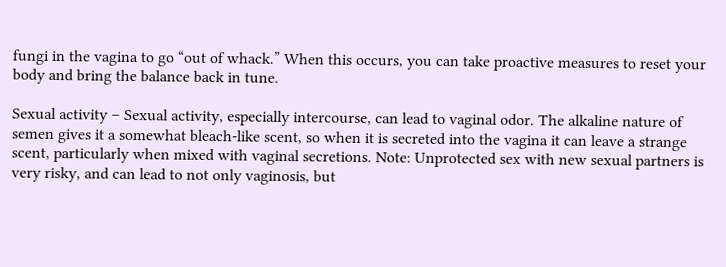fungi in the vagina to go “out of whack.” When this occurs, you can take proactive measures to reset your body and bring the balance back in tune.

Sexual activity – Sexual activity, especially intercourse, can lead to vaginal odor. The alkaline nature of semen gives it a somewhat bleach-like scent, so when it is secreted into the vagina it can leave a strange scent, particularly when mixed with vaginal secretions. Note: Unprotected sex with new sexual partners is very risky, and can lead to not only vaginosis, but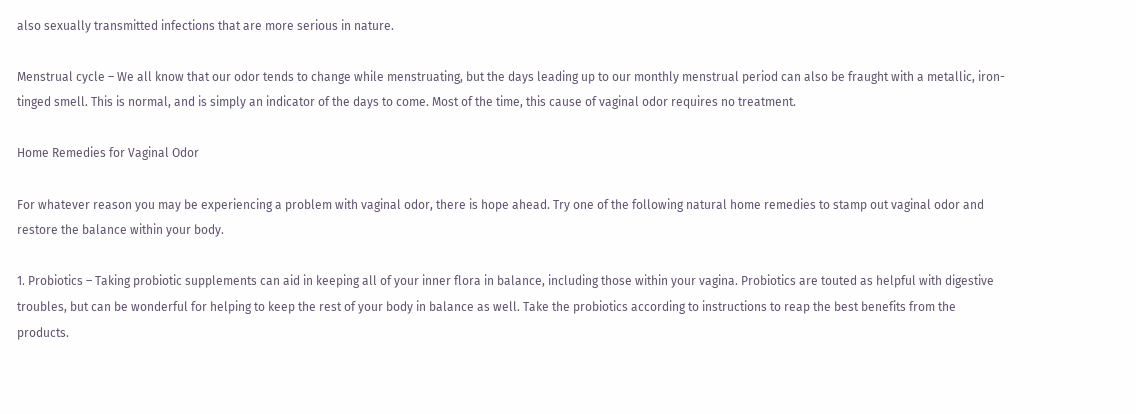also sexually transmitted infections that are more serious in nature.

Menstrual cycle – We all know that our odor tends to change while menstruating, but the days leading up to our monthly menstrual period can also be fraught with a metallic, iron-tinged smell. This is normal, and is simply an indicator of the days to come. Most of the time, this cause of vaginal odor requires no treatment.

Home Remedies for Vaginal Odor

For whatever reason you may be experiencing a problem with vaginal odor, there is hope ahead. Try one of the following natural home remedies to stamp out vaginal odor and restore the balance within your body.

1. Probiotics – Taking probiotic supplements can aid in keeping all of your inner flora in balance, including those within your vagina. Probiotics are touted as helpful with digestive troubles, but can be wonderful for helping to keep the rest of your body in balance as well. Take the probiotics according to instructions to reap the best benefits from the products.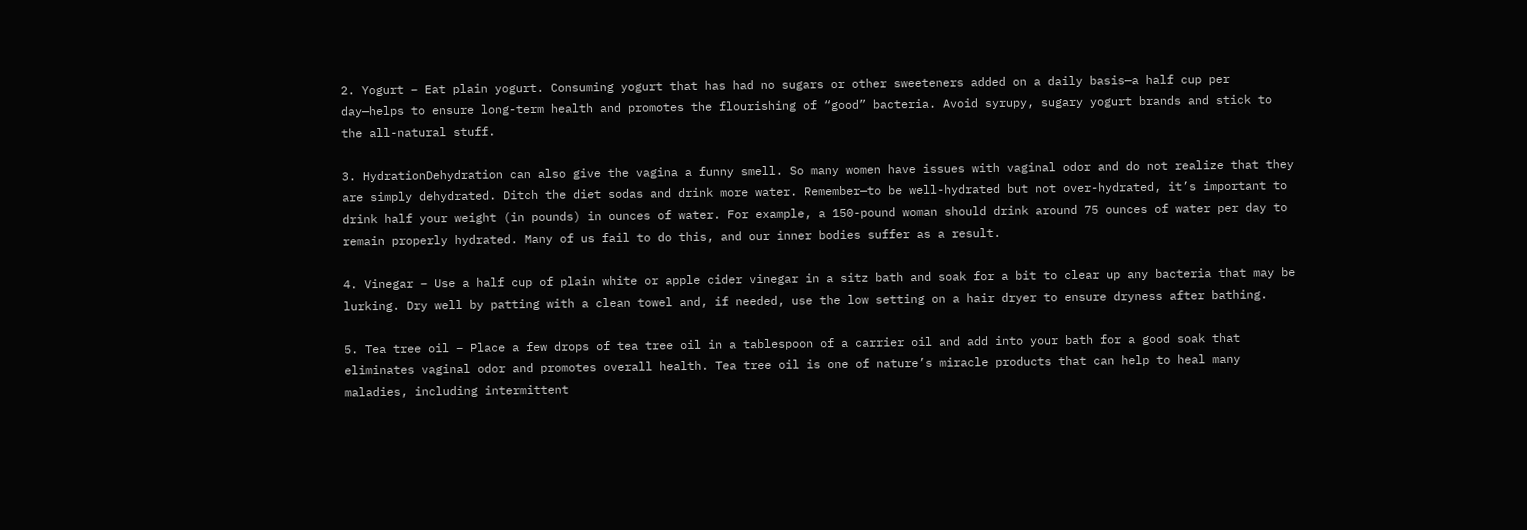2. Yogurt – Eat plain yogurt. Consuming yogurt that has had no sugars or other sweeteners added on a daily basis—a half cup per day—helps to ensure long-term health and promotes the flourishing of “good” bacteria. Avoid syrupy, sugary yogurt brands and stick to the all-natural stuff.

3. HydrationDehydration can also give the vagina a funny smell. So many women have issues with vaginal odor and do not realize that they are simply dehydrated. Ditch the diet sodas and drink more water. Remember—to be well-hydrated but not over-hydrated, it’s important to drink half your weight (in pounds) in ounces of water. For example, a 150-pound woman should drink around 75 ounces of water per day to remain properly hydrated. Many of us fail to do this, and our inner bodies suffer as a result.

4. Vinegar – Use a half cup of plain white or apple cider vinegar in a sitz bath and soak for a bit to clear up any bacteria that may be lurking. Dry well by patting with a clean towel and, if needed, use the low setting on a hair dryer to ensure dryness after bathing.

5. Tea tree oil – Place a few drops of tea tree oil in a tablespoon of a carrier oil and add into your bath for a good soak that eliminates vaginal odor and promotes overall health. Tea tree oil is one of nature’s miracle products that can help to heal many maladies, including intermittent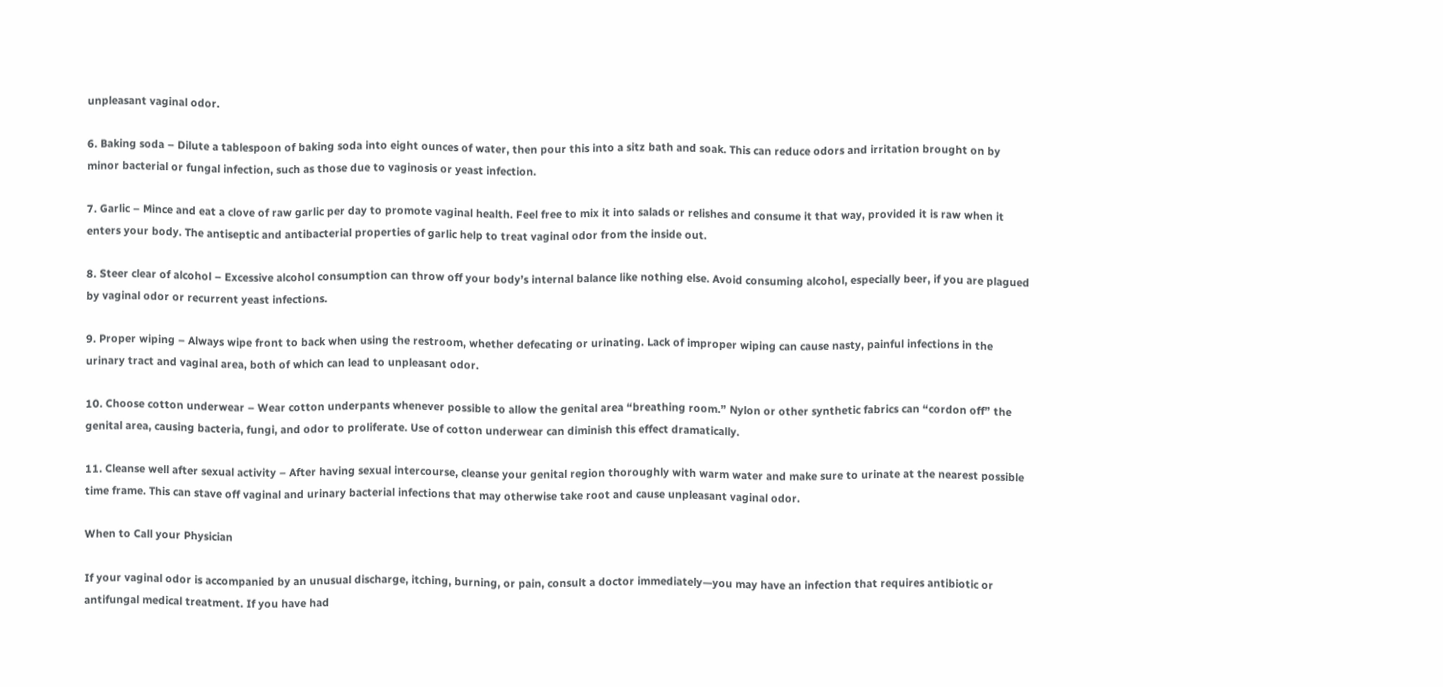unpleasant vaginal odor.

6. Baking soda – Dilute a tablespoon of baking soda into eight ounces of water, then pour this into a sitz bath and soak. This can reduce odors and irritation brought on by minor bacterial or fungal infection, such as those due to vaginosis or yeast infection.

7. Garlic – Mince and eat a clove of raw garlic per day to promote vaginal health. Feel free to mix it into salads or relishes and consume it that way, provided it is raw when it enters your body. The antiseptic and antibacterial properties of garlic help to treat vaginal odor from the inside out.

8. Steer clear of alcohol – Excessive alcohol consumption can throw off your body’s internal balance like nothing else. Avoid consuming alcohol, especially beer, if you are plagued by vaginal odor or recurrent yeast infections.

9. Proper wiping – Always wipe front to back when using the restroom, whether defecating or urinating. Lack of improper wiping can cause nasty, painful infections in the urinary tract and vaginal area, both of which can lead to unpleasant odor.

10. Choose cotton underwear – Wear cotton underpants whenever possible to allow the genital area “breathing room.” Nylon or other synthetic fabrics can “cordon off” the genital area, causing bacteria, fungi, and odor to proliferate. Use of cotton underwear can diminish this effect dramatically.

11. Cleanse well after sexual activity – After having sexual intercourse, cleanse your genital region thoroughly with warm water and make sure to urinate at the nearest possible time frame. This can stave off vaginal and urinary bacterial infections that may otherwise take root and cause unpleasant vaginal odor.

When to Call your Physician

If your vaginal odor is accompanied by an unusual discharge, itching, burning, or pain, consult a doctor immediately—you may have an infection that requires antibiotic or antifungal medical treatment. If you have had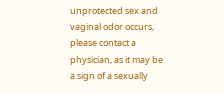unprotected sex and vaginal odor occurs, please contact a physician, as it may be a sign of a sexually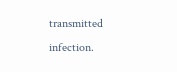transmitted infection.